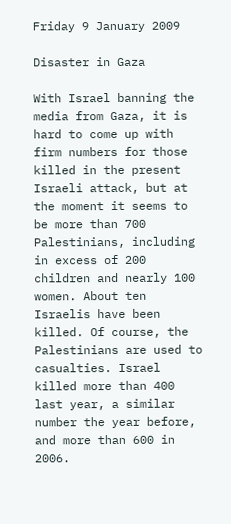Friday 9 January 2009

Disaster in Gaza

With Israel banning the media from Gaza, it is hard to come up with firm numbers for those killed in the present Israeli attack, but at the moment it seems to be more than 700 Palestinians, including in excess of 200 children and nearly 100 women. About ten Israelis have been killed. Of course, the Palestinians are used to casualties. Israel killed more than 400 last year, a similar number the year before, and more than 600 in 2006.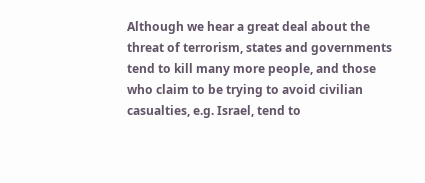Although we hear a great deal about the threat of terrorism, states and governments tend to kill many more people, and those who claim to be trying to avoid civilian casualties, e.g. Israel, tend to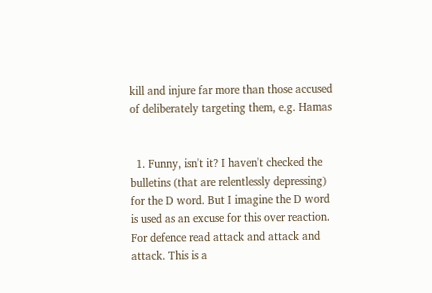kill and injure far more than those accused of deliberately targeting them, e.g. Hamas


  1. Funny, isn't it? I haven't checked the bulletins (that are relentlessly depressing) for the D word. But I imagine the D word is used as an excuse for this over reaction. For defence read attack and attack and attack. This is a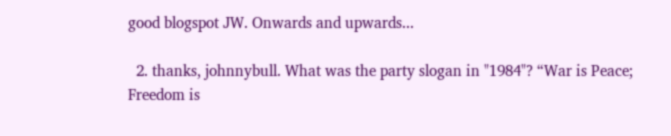good blogspot JW. Onwards and upwards...

  2. thanks, johnnybull. What was the party slogan in "1984"? “War is Peace; Freedom is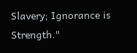Slavery; Ignorance is Strength."